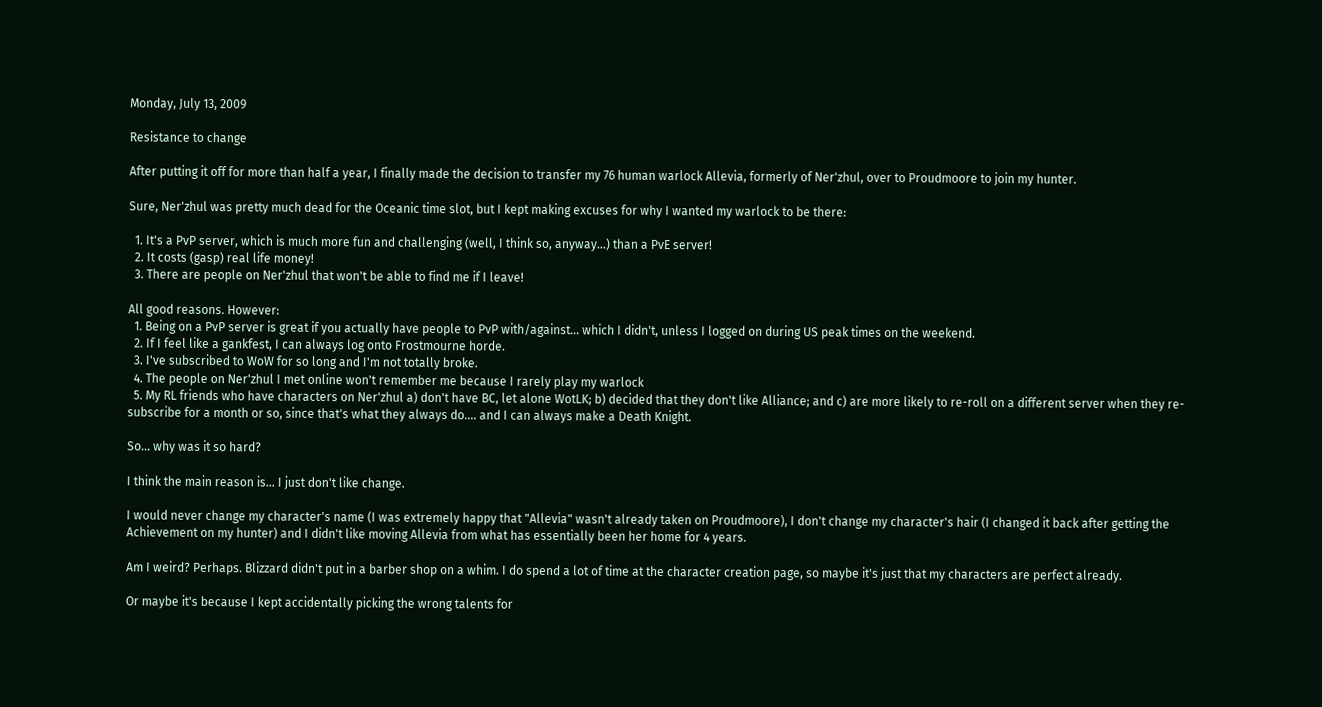Monday, July 13, 2009

Resistance to change

After putting it off for more than half a year, I finally made the decision to transfer my 76 human warlock Allevia, formerly of Ner'zhul, over to Proudmoore to join my hunter.

Sure, Ner'zhul was pretty much dead for the Oceanic time slot, but I kept making excuses for why I wanted my warlock to be there:

  1. It's a PvP server, which is much more fun and challenging (well, I think so, anyway...) than a PvE server!
  2. It costs (gasp) real life money!
  3. There are people on Ner'zhul that won't be able to find me if I leave!

All good reasons. However:
  1. Being on a PvP server is great if you actually have people to PvP with/against... which I didn't, unless I logged on during US peak times on the weekend.
  2. If I feel like a gankfest, I can always log onto Frostmourne horde.
  3. I've subscribed to WoW for so long and I'm not totally broke.
  4. The people on Ner'zhul I met online won't remember me because I rarely play my warlock
  5. My RL friends who have characters on Ner'zhul a) don't have BC, let alone WotLK; b) decided that they don't like Alliance; and c) are more likely to re-roll on a different server when they re-subscribe for a month or so, since that's what they always do.... and I can always make a Death Knight.

So... why was it so hard?

I think the main reason is... I just don't like change.

I would never change my character's name (I was extremely happy that "Allevia" wasn't already taken on Proudmoore), I don't change my character's hair (I changed it back after getting the Achievement on my hunter) and I didn't like moving Allevia from what has essentially been her home for 4 years.

Am I weird? Perhaps. Blizzard didn't put in a barber shop on a whim. I do spend a lot of time at the character creation page, so maybe it's just that my characters are perfect already.

Or maybe it's because I kept accidentally picking the wrong talents for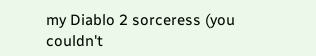my Diablo 2 sorceress (you couldn't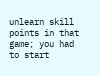unlearn skill points in that game; you had to start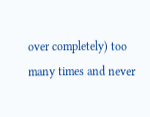over completely) too many times and never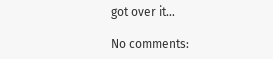got over it...

No comments: